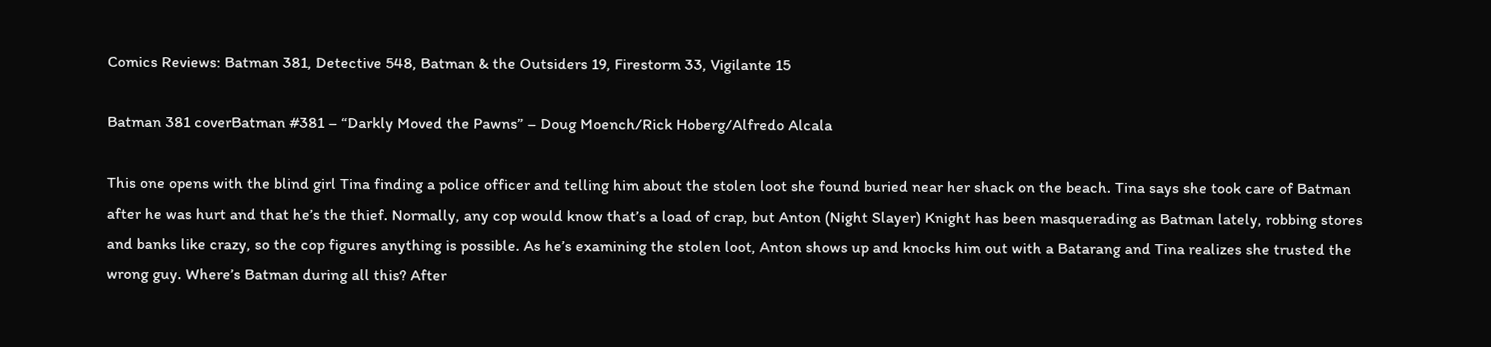Comics Reviews: Batman 381, Detective 548, Batman & the Outsiders 19, Firestorm 33, Vigilante 15

Batman 381 coverBatman #381 – “Darkly Moved the Pawns” – Doug Moench/Rick Hoberg/Alfredo Alcala

This one opens with the blind girl Tina finding a police officer and telling him about the stolen loot she found buried near her shack on the beach. Tina says she took care of Batman after he was hurt and that he’s the thief. Normally, any cop would know that’s a load of crap, but Anton (Night Slayer) Knight has been masquerading as Batman lately, robbing stores and banks like crazy, so the cop figures anything is possible. As he’s examining the stolen loot, Anton shows up and knocks him out with a Batarang and Tina realizes she trusted the wrong guy. Where’s Batman during all this? After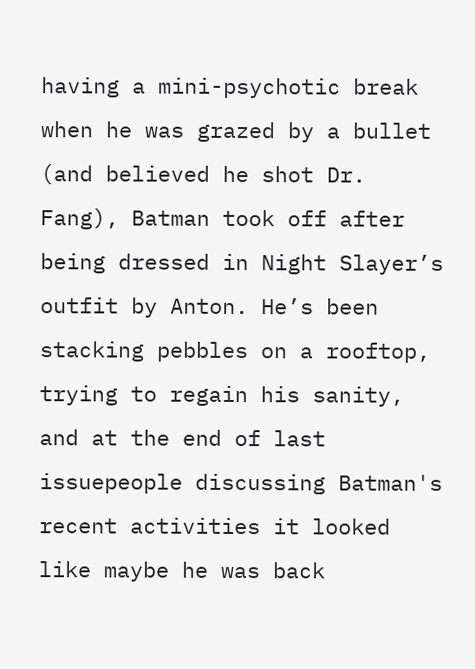having a mini-psychotic break when he was grazed by a bullet (and believed he shot Dr. Fang), Batman took off after being dressed in Night Slayer’s outfit by Anton. He’s been stacking pebbles on a rooftop, trying to regain his sanity, and at the end of last issuepeople discussing Batman's recent activities it looked like maybe he was back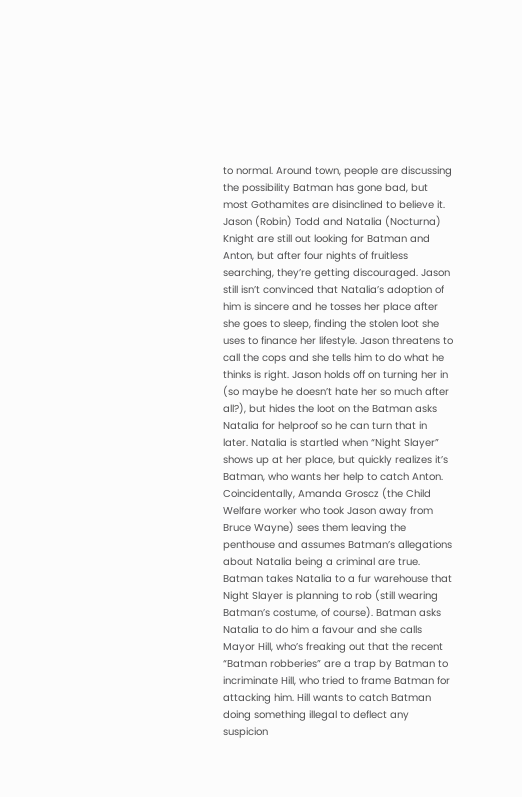to normal. Around town, people are discussing the possibility Batman has gone bad, but most Gothamites are disinclined to believe it. Jason (Robin) Todd and Natalia (Nocturna) Knight are still out looking for Batman and Anton, but after four nights of fruitless searching, they’re getting discouraged. Jason still isn’t convinced that Natalia’s adoption of him is sincere and he tosses her place after she goes to sleep, finding the stolen loot she uses to finance her lifestyle. Jason threatens to call the cops and she tells him to do what he thinks is right. Jason holds off on turning her in (so maybe he doesn’t hate her so much after all?), but hides the loot on the Batman asks Natalia for helproof so he can turn that in later. Natalia is startled when “Night Slayer” shows up at her place, but quickly realizes it’s Batman, who wants her help to catch Anton. Coincidentally, Amanda Groscz (the Child Welfare worker who took Jason away from Bruce Wayne) sees them leaving the penthouse and assumes Batman’s allegations about Natalia being a criminal are true. Batman takes Natalia to a fur warehouse that Night Slayer is planning to rob (still wearing Batman’s costume, of course). Batman asks Natalia to do him a favour and she calls Mayor Hill, who’s freaking out that the recent “Batman robberies” are a trap by Batman to incriminate Hill, who tried to frame Batman for attacking him. Hill wants to catch Batman doing something illegal to deflect any suspicion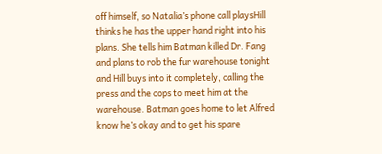off himself, so Natalia’s phone call playsHill thinks he has the upper hand right into his plans. She tells him Batman killed Dr. Fang and plans to rob the fur warehouse tonight and Hill buys into it completely, calling the press and the cops to meet him at the warehouse. Batman goes home to let Alfred know he’s okay and to get his spare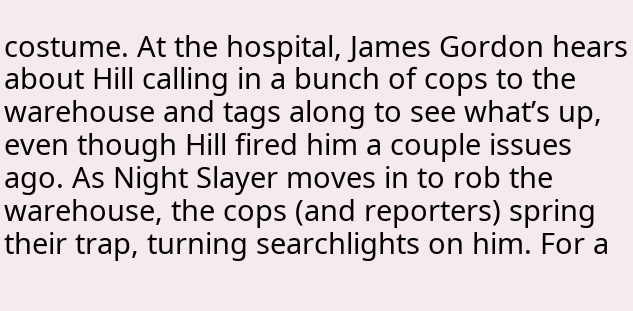costume. At the hospital, James Gordon hears about Hill calling in a bunch of cops to the warehouse and tags along to see what’s up, even though Hill fired him a couple issues ago. As Night Slayer moves in to rob the warehouse, the cops (and reporters) spring their trap, turning searchlights on him. For a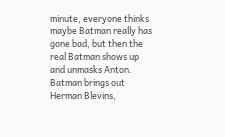minute, everyone thinks maybe Batman really has gone bad, but then the real Batman shows up and unmasks Anton. Batman brings out Herman Blevins,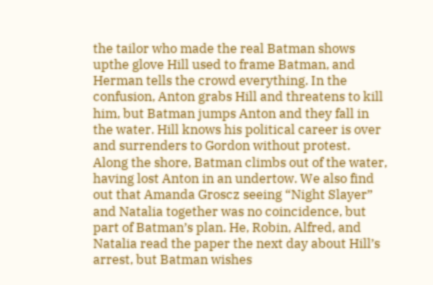the tailor who made the real Batman shows upthe glove Hill used to frame Batman, and Herman tells the crowd everything. In the confusion, Anton grabs Hill and threatens to kill him, but Batman jumps Anton and they fall in the water. Hill knows his political career is over and surrenders to Gordon without protest. Along the shore, Batman climbs out of the water, having lost Anton in an undertow. We also find out that Amanda Groscz seeing “Night Slayer” and Natalia together was no coincidence, but part of Batman’s plan. He, Robin, Alfred, and Natalia read the paper the next day about Hill’s arrest, but Batman wishes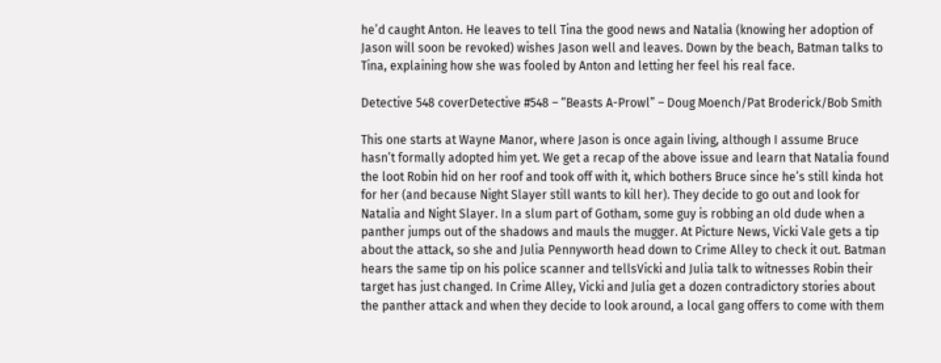he’d caught Anton. He leaves to tell Tina the good news and Natalia (knowing her adoption of Jason will soon be revoked) wishes Jason well and leaves. Down by the beach, Batman talks to Tina, explaining how she was fooled by Anton and letting her feel his real face.

Detective 548 coverDetective #548 – “Beasts A-Prowl” – Doug Moench/Pat Broderick/Bob Smith

This one starts at Wayne Manor, where Jason is once again living, although I assume Bruce hasn’t formally adopted him yet. We get a recap of the above issue and learn that Natalia found the loot Robin hid on her roof and took off with it, which bothers Bruce since he’s still kinda hot for her (and because Night Slayer still wants to kill her). They decide to go out and look for Natalia and Night Slayer. In a slum part of Gotham, some guy is robbing an old dude when a panther jumps out of the shadows and mauls the mugger. At Picture News, Vicki Vale gets a tip about the attack, so she and Julia Pennyworth head down to Crime Alley to check it out. Batman hears the same tip on his police scanner and tellsVicki and Julia talk to witnesses Robin their target has just changed. In Crime Alley, Vicki and Julia get a dozen contradictory stories about the panther attack and when they decide to look around, a local gang offers to come with them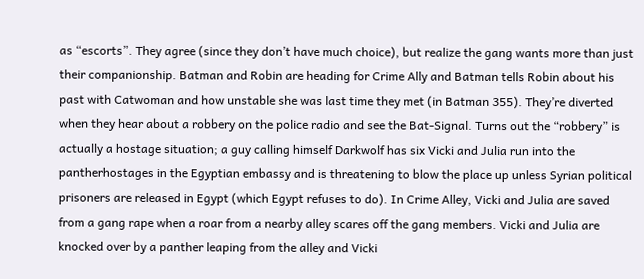as “escorts”. They agree (since they don’t have much choice), but realize the gang wants more than just their companionship. Batman and Robin are heading for Crime Ally and Batman tells Robin about his past with Catwoman and how unstable she was last time they met (in Batman 355). They’re diverted when they hear about a robbery on the police radio and see the Bat-Signal. Turns out the “robbery” is actually a hostage situation; a guy calling himself Darkwolf has six Vicki and Julia run into the pantherhostages in the Egyptian embassy and is threatening to blow the place up unless Syrian political prisoners are released in Egypt (which Egypt refuses to do). In Crime Alley, Vicki and Julia are saved from a gang rape when a roar from a nearby alley scares off the gang members. Vicki and Julia are knocked over by a panther leaping from the alley and Vicki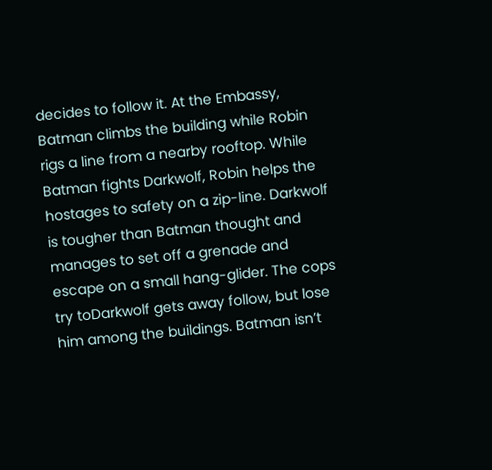decides to follow it. At the Embassy, Batman climbs the building while Robin rigs a line from a nearby rooftop. While Batman fights Darkwolf, Robin helps the hostages to safety on a zip-line. Darkwolf is tougher than Batman thought and manages to set off a grenade and escape on a small hang-glider. The cops try toDarkwolf gets away follow, but lose him among the buildings. Batman isn’t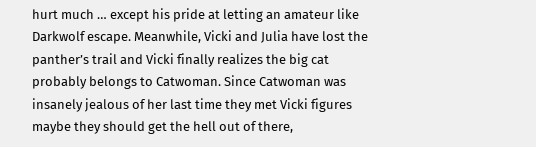hurt much … except his pride at letting an amateur like Darkwolf escape. Meanwhile, Vicki and Julia have lost the panther’s trail and Vicki finally realizes the big cat probably belongs to Catwoman. Since Catwoman was insanely jealous of her last time they met Vicki figures maybe they should get the hell out of there,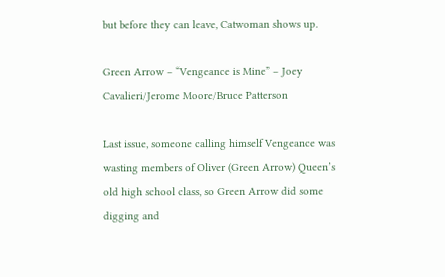but before they can leave, Catwoman shows up.

Green Arrow – “Vengeance is Mine” – Joey Cavalieri/Jerome Moore/Bruce Patterson

Last issue, someone calling himself Vengeance was wasting members of Oliver (Green Arrow) Queen’s old high school class, so Green Arrow did some digging and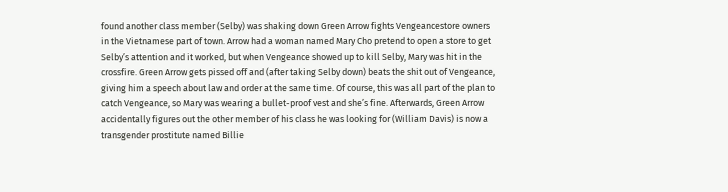found another class member (Selby) was shaking down Green Arrow fights Vengeancestore owners in the Vietnamese part of town. Arrow had a woman named Mary Cho pretend to open a store to get Selby’s attention and it worked, but when Vengeance showed up to kill Selby, Mary was hit in the crossfire. Green Arrow gets pissed off and (after taking Selby down) beats the shit out of Vengeance, giving him a speech about law and order at the same time. Of course, this was all part of the plan to catch Vengeance, so Mary was wearing a bullet-proof vest and she’s fine. Afterwards, Green Arrow accidentally figures out the other member of his class he was looking for (William Davis) is now a transgender prostitute named Billie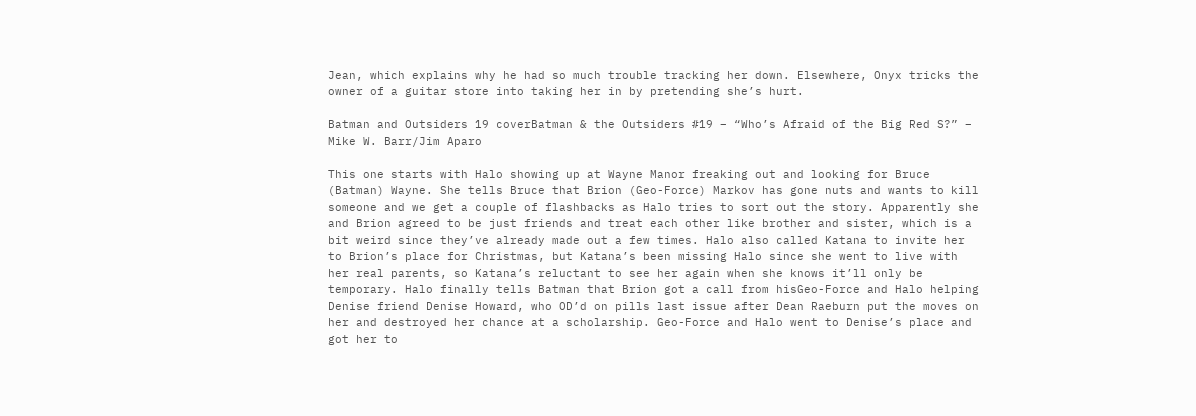Jean, which explains why he had so much trouble tracking her down. Elsewhere, Onyx tricks the owner of a guitar store into taking her in by pretending she’s hurt.

Batman and Outsiders 19 coverBatman & the Outsiders #19 – “Who’s Afraid of the Big Red S?” – Mike W. Barr/Jim Aparo

This one starts with Halo showing up at Wayne Manor freaking out and looking for Bruce (Batman) Wayne. She tells Bruce that Brion (Geo-Force) Markov has gone nuts and wants to kill someone and we get a couple of flashbacks as Halo tries to sort out the story. Apparently she and Brion agreed to be just friends and treat each other like brother and sister, which is a bit weird since they’ve already made out a few times. Halo also called Katana to invite her to Brion’s place for Christmas, but Katana’s been missing Halo since she went to live with her real parents, so Katana’s reluctant to see her again when she knows it’ll only be temporary. Halo finally tells Batman that Brion got a call from hisGeo-Force and Halo helping Denise friend Denise Howard, who OD’d on pills last issue after Dean Raeburn put the moves on her and destroyed her chance at a scholarship. Geo-Force and Halo went to Denise’s place and got her to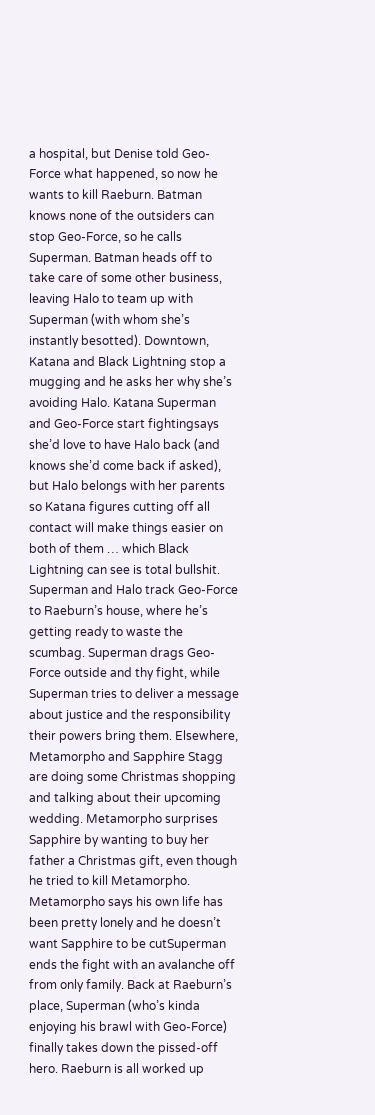a hospital, but Denise told Geo-Force what happened, so now he wants to kill Raeburn. Batman knows none of the outsiders can stop Geo-Force, so he calls Superman. Batman heads off to take care of some other business, leaving Halo to team up with Superman (with whom she’s instantly besotted). Downtown, Katana and Black Lightning stop a mugging and he asks her why she’s avoiding Halo. Katana Superman and Geo-Force start fightingsays she’d love to have Halo back (and knows she’d come back if asked), but Halo belongs with her parents so Katana figures cutting off all contact will make things easier on both of them … which Black Lightning can see is total bullshit. Superman and Halo track Geo-Force to Raeburn’s house, where he’s getting ready to waste the scumbag. Superman drags Geo-Force outside and thy fight, while Superman tries to deliver a message about justice and the responsibility their powers bring them. Elsewhere, Metamorpho and Sapphire Stagg are doing some Christmas shopping and talking about their upcoming wedding. Metamorpho surprises Sapphire by wanting to buy her father a Christmas gift, even though he tried to kill Metamorpho. Metamorpho says his own life has been pretty lonely and he doesn’t want Sapphire to be cutSuperman ends the fight with an avalanche off from only family. Back at Raeburn’s place, Superman (who’s kinda enjoying his brawl with Geo-Force) finally takes down the pissed-off hero. Raeburn is all worked up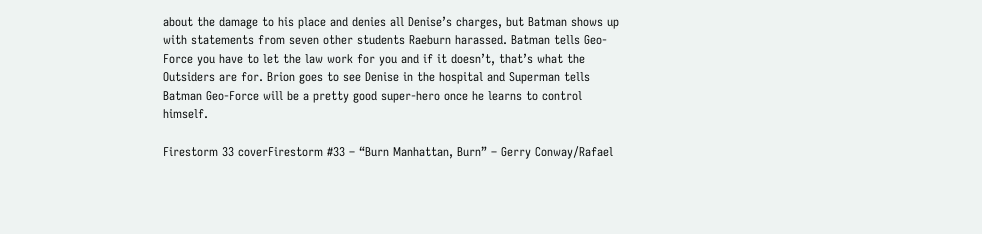about the damage to his place and denies all Denise’s charges, but Batman shows up with statements from seven other students Raeburn harassed. Batman tells Geo-Force you have to let the law work for you and if it doesn’t, that’s what the Outsiders are for. Brion goes to see Denise in the hospital and Superman tells Batman Geo-Force will be a pretty good super-hero once he learns to control himself.

Firestorm 33 coverFirestorm #33 – “Burn Manhattan, Burn” – Gerry Conway/Rafael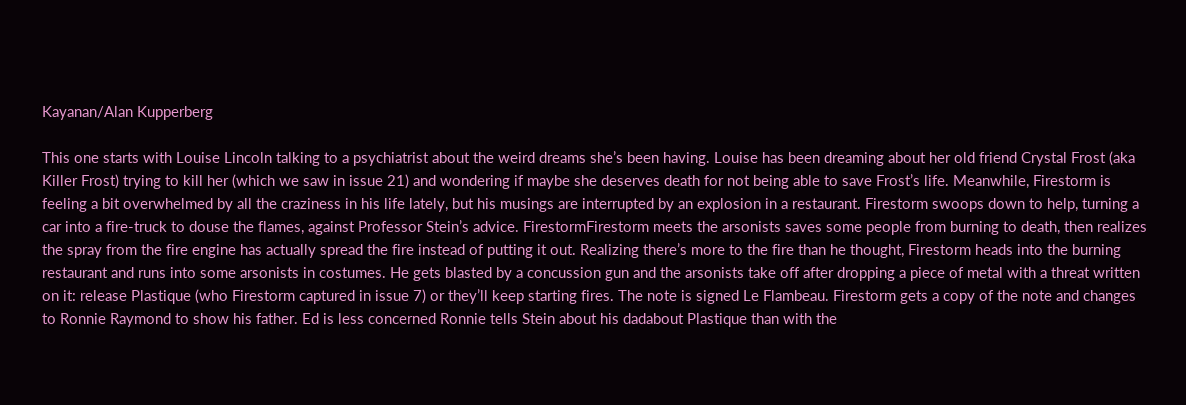Kayanan/Alan Kupperberg

This one starts with Louise Lincoln talking to a psychiatrist about the weird dreams she’s been having. Louise has been dreaming about her old friend Crystal Frost (aka Killer Frost) trying to kill her (which we saw in issue 21) and wondering if maybe she deserves death for not being able to save Frost’s life. Meanwhile, Firestorm is feeling a bit overwhelmed by all the craziness in his life lately, but his musings are interrupted by an explosion in a restaurant. Firestorm swoops down to help, turning a car into a fire-truck to douse the flames, against Professor Stein’s advice. FirestormFirestorm meets the arsonists saves some people from burning to death, then realizes the spray from the fire engine has actually spread the fire instead of putting it out. Realizing there’s more to the fire than he thought, Firestorm heads into the burning restaurant and runs into some arsonists in costumes. He gets blasted by a concussion gun and the arsonists take off after dropping a piece of metal with a threat written on it: release Plastique (who Firestorm captured in issue 7) or they’ll keep starting fires. The note is signed Le Flambeau. Firestorm gets a copy of the note and changes to Ronnie Raymond to show his father. Ed is less concerned Ronnie tells Stein about his dadabout Plastique than with the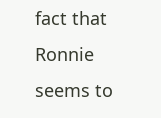fact that Ronnie seems to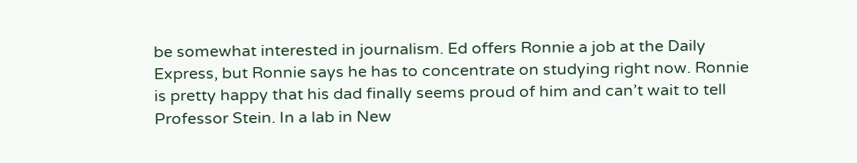be somewhat interested in journalism. Ed offers Ronnie a job at the Daily Express, but Ronnie says he has to concentrate on studying right now. Ronnie is pretty happy that his dad finally seems proud of him and can’t wait to tell Professor Stein. In a lab in New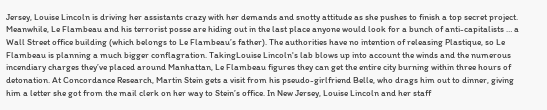Jersey, Louise Lincoln is driving her assistants crazy with her demands and snotty attitude as she pushes to finish a top secret project. Meanwhile, Le Flambeau and his terrorist posse are hiding out in the last place anyone would look for a bunch of anti-capitalists … a Wall Street office building (which belongs to Le Flambeau’s father). The authorities have no intention of releasing Plastique, so Le Flambeau is planning a much bigger conflagration. TakingLouise Lincoln's lab blows up into account the winds and the numerous incendiary charges they’ve placed around Manhattan, Le Flambeau figures they can get the entire city burning within three hours of detonation. At Concordance Research, Martin Stein gets a visit from his pseudo-girlfriend Belle, who drags him out to dinner, giving him a letter she got from the mail clerk on her way to Stein’s office. In New Jersey, Louise Lincoln and her staff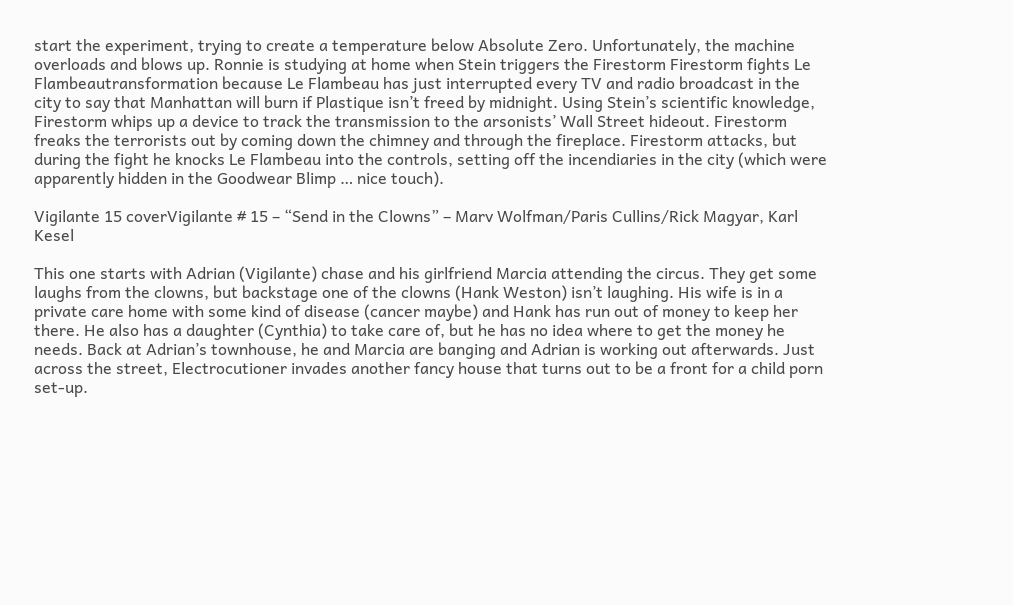start the experiment, trying to create a temperature below Absolute Zero. Unfortunately, the machine overloads and blows up. Ronnie is studying at home when Stein triggers the Firestorm Firestorm fights Le Flambeautransformation because Le Flambeau has just interrupted every TV and radio broadcast in the city to say that Manhattan will burn if Plastique isn’t freed by midnight. Using Stein’s scientific knowledge, Firestorm whips up a device to track the transmission to the arsonists’ Wall Street hideout. Firestorm freaks the terrorists out by coming down the chimney and through the fireplace. Firestorm attacks, but during the fight he knocks Le Flambeau into the controls, setting off the incendiaries in the city (which were apparently hidden in the Goodwear Blimp … nice touch).

Vigilante 15 coverVigilante # 15 – “Send in the Clowns” – Marv Wolfman/Paris Cullins/Rick Magyar, Karl Kesel

This one starts with Adrian (Vigilante) chase and his girlfriend Marcia attending the circus. They get some laughs from the clowns, but backstage one of the clowns (Hank Weston) isn’t laughing. His wife is in a private care home with some kind of disease (cancer maybe) and Hank has run out of money to keep her there. He also has a daughter (Cynthia) to take care of, but he has no idea where to get the money he needs. Back at Adrian’s townhouse, he and Marcia are banging and Adrian is working out afterwards. Just across the street, Electrocutioner invades another fancy house that turns out to be a front for a child porn set-up.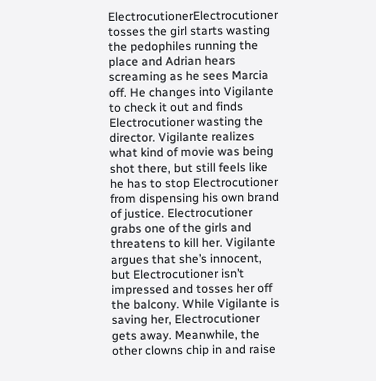ElectrocutionerElectrocutioner tosses the girl starts wasting the pedophiles running the place and Adrian hears screaming as he sees Marcia off. He changes into Vigilante to check it out and finds Electrocutioner wasting the director. Vigilante realizes what kind of movie was being shot there, but still feels like he has to stop Electrocutioner from dispensing his own brand of justice. Electrocutioner grabs one of the girls and threatens to kill her. Vigilante argues that she’s innocent, but Electrocutioner isn’t impressed and tosses her off the balcony. While Vigilante is saving her, Electrocutioner gets away. Meanwhile, the other clowns chip in and raise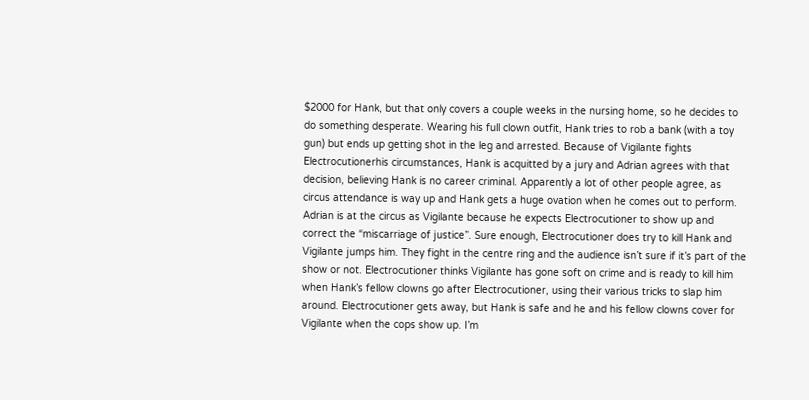$2000 for Hank, but that only covers a couple weeks in the nursing home, so he decides to do something desperate. Wearing his full clown outfit, Hank tries to rob a bank (with a toy gun) but ends up getting shot in the leg and arrested. Because of Vigilante fights Electrocutionerhis circumstances, Hank is acquitted by a jury and Adrian agrees with that decision, believing Hank is no career criminal. Apparently a lot of other people agree, as circus attendance is way up and Hank gets a huge ovation when he comes out to perform. Adrian is at the circus as Vigilante because he expects Electrocutioner to show up and correct the “miscarriage of justice”. Sure enough, Electrocutioner does try to kill Hank and Vigilante jumps him. They fight in the centre ring and the audience isn’t sure if it’s part of the show or not. Electrocutioner thinks Vigilante has gone soft on crime and is ready to kill him when Hank’s fellow clowns go after Electrocutioner, using their various tricks to slap him around. Electrocutioner gets away, but Hank is safe and he and his fellow clowns cover for Vigilante when the cops show up. I’m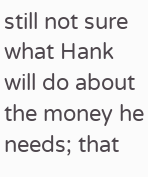still not sure what Hank will do about the money he needs; that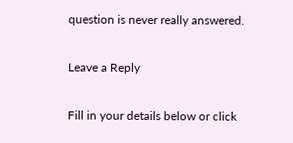question is never really answered.

Leave a Reply

Fill in your details below or click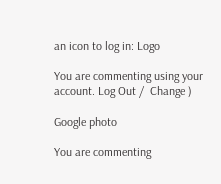an icon to log in: Logo

You are commenting using your account. Log Out /  Change )

Google photo

You are commenting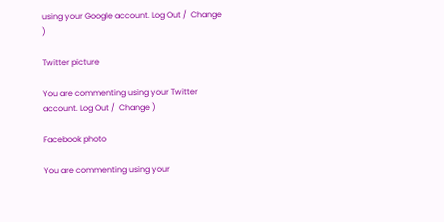using your Google account. Log Out /  Change )

Twitter picture

You are commenting using your Twitter account. Log Out /  Change )

Facebook photo

You are commenting using your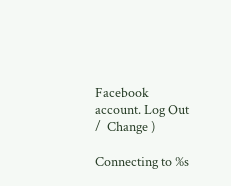Facebook account. Log Out /  Change )

Connecting to %s